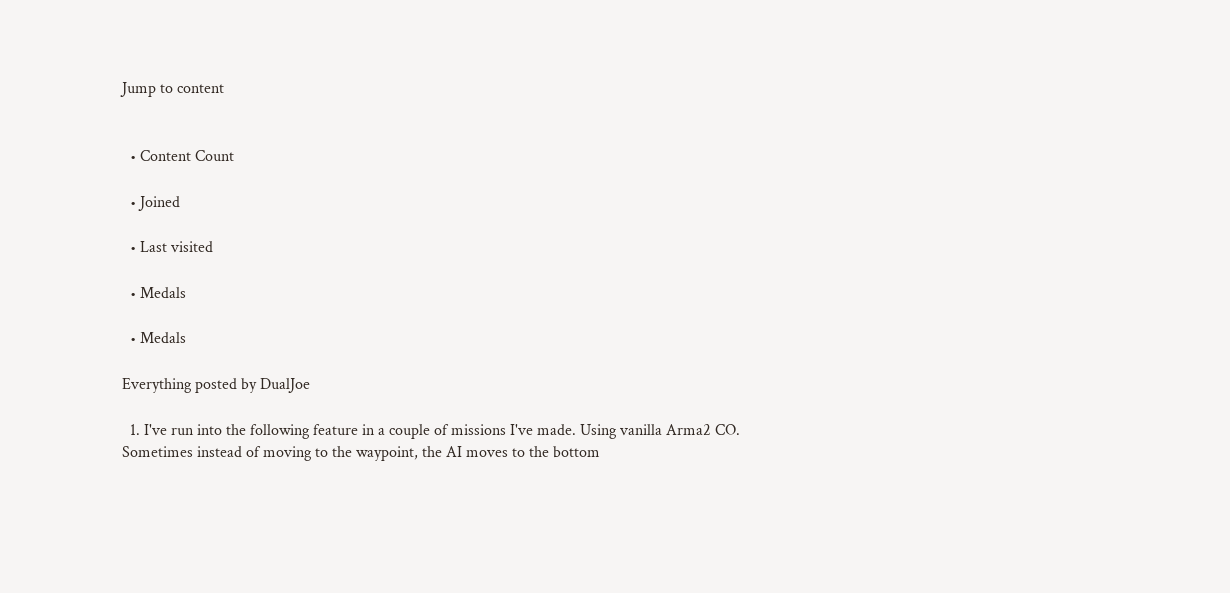Jump to content


  • Content Count

  • Joined

  • Last visited

  • Medals

  • Medals

Everything posted by DualJoe

  1. I've run into the following feature in a couple of missions I've made. Using vanilla Arma2 CO. Sometimes instead of moving to the waypoint, the AI moves to the bottom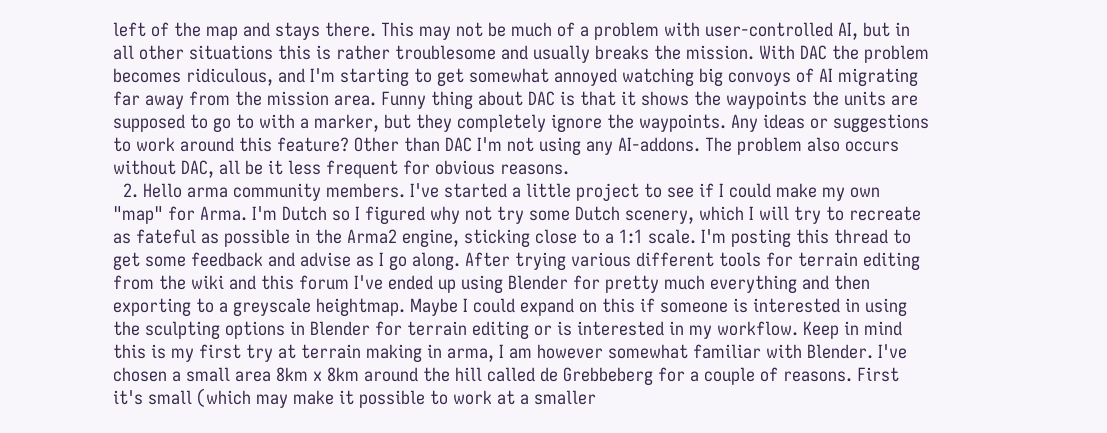left of the map and stays there. This may not be much of a problem with user-controlled AI, but in all other situations this is rather troublesome and usually breaks the mission. With DAC the problem becomes ridiculous, and I'm starting to get somewhat annoyed watching big convoys of AI migrating far away from the mission area. Funny thing about DAC is that it shows the waypoints the units are supposed to go to with a marker, but they completely ignore the waypoints. Any ideas or suggestions to work around this feature? Other than DAC I'm not using any AI-addons. The problem also occurs without DAC, all be it less frequent for obvious reasons.
  2. Hello arma community members. I've started a little project to see if I could make my own "map" for Arma. I'm Dutch so I figured why not try some Dutch scenery, which I will try to recreate as fateful as possible in the Arma2 engine, sticking close to a 1:1 scale. I'm posting this thread to get some feedback and advise as I go along. After trying various different tools for terrain editing from the wiki and this forum I've ended up using Blender for pretty much everything and then exporting to a greyscale heightmap. Maybe I could expand on this if someone is interested in using the sculpting options in Blender for terrain editing or is interested in my workflow. Keep in mind this is my first try at terrain making in arma, I am however somewhat familiar with Blender. I've chosen a small area 8km x 8km around the hill called de Grebbeberg for a couple of reasons. First it's small (which may make it possible to work at a smaller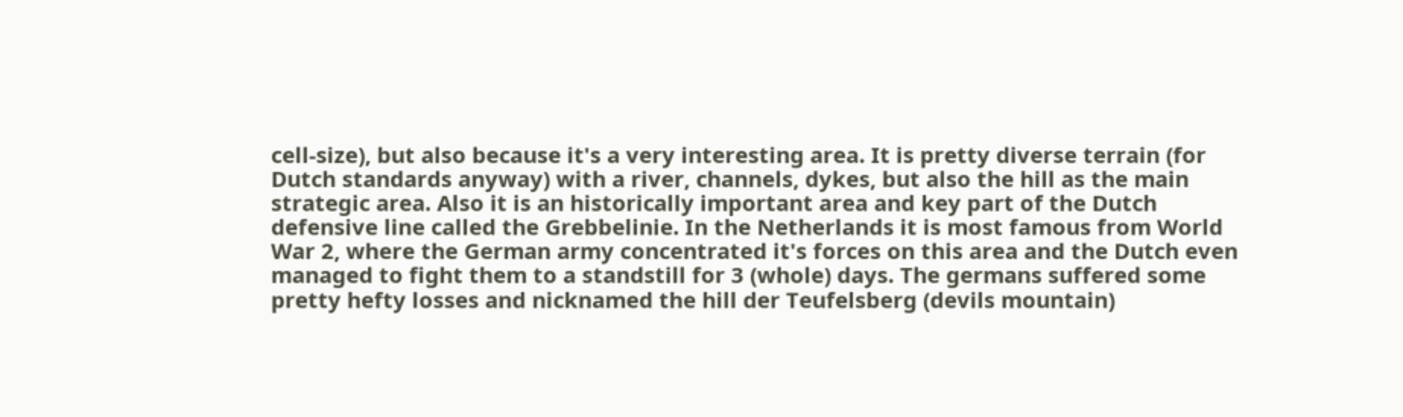cell-size), but also because it's a very interesting area. It is pretty diverse terrain (for Dutch standards anyway) with a river, channels, dykes, but also the hill as the main strategic area. Also it is an historically important area and key part of the Dutch defensive line called the Grebbelinie. In the Netherlands it is most famous from World War 2, where the German army concentrated it's forces on this area and the Dutch even managed to fight them to a standstill for 3 (whole) days. The germans suffered some pretty hefty losses and nicknamed the hill der Teufelsberg (devils mountain)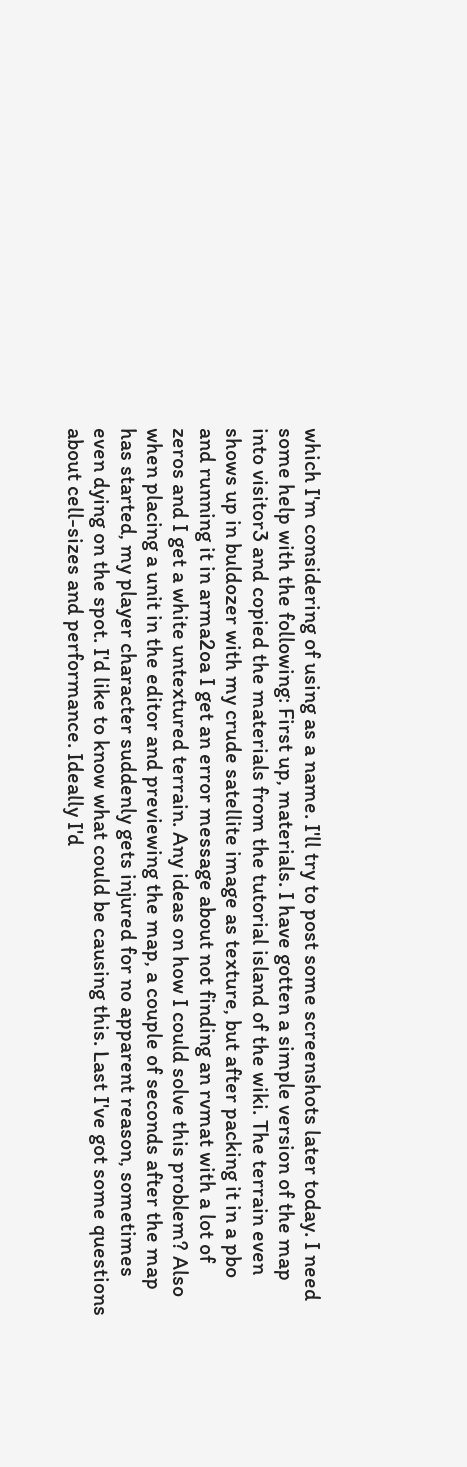which I'm considering of using as a name. I'll try to post some screenshots later today. I need some help with the following: First up, materials. I have gotten a simple version of the map into visitor3 and copied the materials from the tutorial island of the wiki. The terrain even shows up in buldozer with my crude satellite image as texture, but after packing it in a pbo and running it in arma2oa I get an error message about not finding an rvmat with a lot of zeros and I get a white untextured terrain. Any ideas on how I could solve this problem? Also when placing a unit in the editor and previewing the map, a couple of seconds after the map has started, my player character suddenly gets injured for no apparent reason, sometimes even dying on the spot. I'd like to know what could be causing this. Last I've got some questions about cell-sizes and performance. Ideally I'd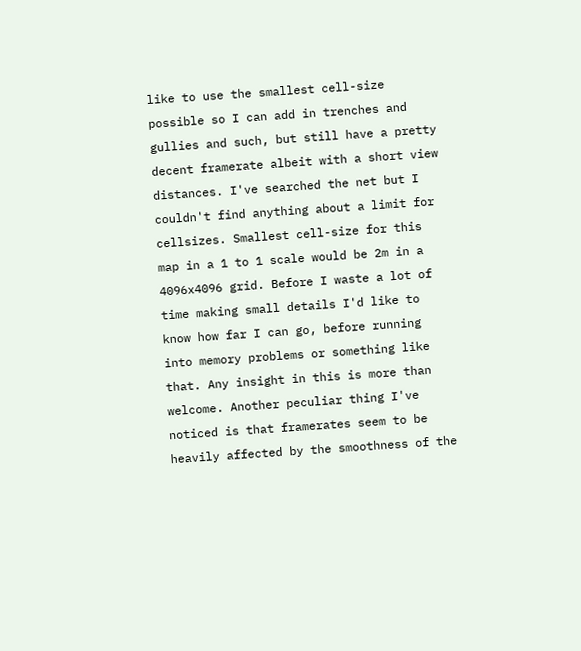like to use the smallest cell-size possible so I can add in trenches and gullies and such, but still have a pretty decent framerate albeit with a short view distances. I've searched the net but I couldn't find anything about a limit for cellsizes. Smallest cell-size for this map in a 1 to 1 scale would be 2m in a 4096x4096 grid. Before I waste a lot of time making small details I'd like to know how far I can go, before running into memory problems or something like that. Any insight in this is more than welcome. Another peculiar thing I've noticed is that framerates seem to be heavily affected by the smoothness of the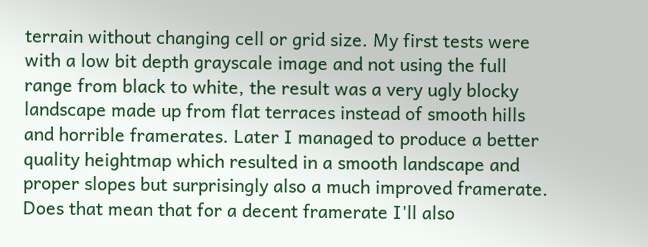terrain without changing cell or grid size. My first tests were with a low bit depth grayscale image and not using the full range from black to white, the result was a very ugly blocky landscape made up from flat terraces instead of smooth hills and horrible framerates. Later I managed to produce a better quality heightmap which resulted in a smooth landscape and proper slopes but surprisingly also a much improved framerate. Does that mean that for a decent framerate I'll also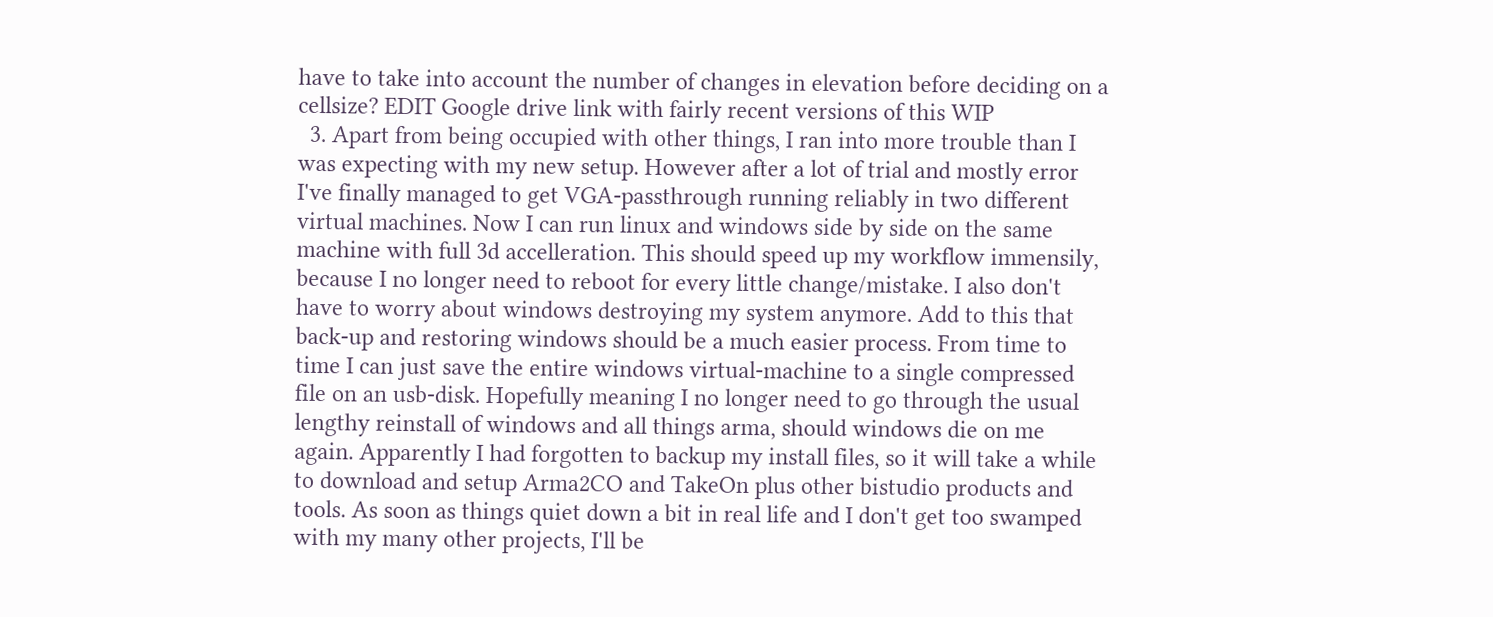have to take into account the number of changes in elevation before deciding on a cellsize? EDIT Google drive link with fairly recent versions of this WIP
  3. Apart from being occupied with other things, I ran into more trouble than I was expecting with my new setup. However after a lot of trial and mostly error I've finally managed to get VGA-passthrough running reliably in two different virtual machines. Now I can run linux and windows side by side on the same machine with full 3d accelleration. This should speed up my workflow immensily, because I no longer need to reboot for every little change/mistake. I also don't have to worry about windows destroying my system anymore. Add to this that back-up and restoring windows should be a much easier process. From time to time I can just save the entire windows virtual-machine to a single compressed file on an usb-disk. Hopefully meaning I no longer need to go through the usual lengthy reinstall of windows and all things arma, should windows die on me again. Apparently I had forgotten to backup my install files, so it will take a while to download and setup Arma2CO and TakeOn plus other bistudio products and tools. As soon as things quiet down a bit in real life and I don't get too swamped with my many other projects, I'll be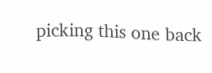picking this one back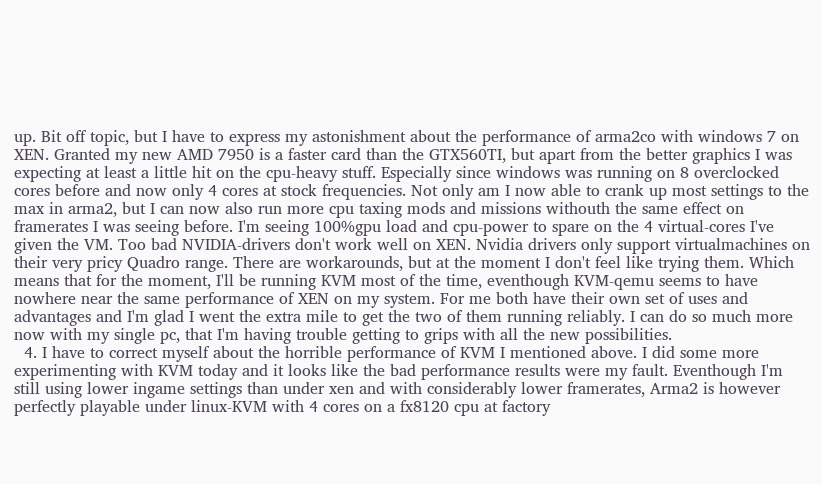up. Bit off topic, but I have to express my astonishment about the performance of arma2co with windows 7 on XEN. Granted my new AMD 7950 is a faster card than the GTX560TI, but apart from the better graphics I was expecting at least a little hit on the cpu-heavy stuff. Especially since windows was running on 8 overclocked cores before and now only 4 cores at stock frequencies. Not only am I now able to crank up most settings to the max in arma2, but I can now also run more cpu taxing mods and missions withouth the same effect on framerates I was seeing before. I'm seeing 100%gpu load and cpu-power to spare on the 4 virtual-cores I've given the VM. Too bad NVIDIA-drivers don't work well on XEN. Nvidia drivers only support virtualmachines on their very pricy Quadro range. There are workarounds, but at the moment I don't feel like trying them. Which means that for the moment, I'll be running KVM most of the time, eventhough KVM-qemu seems to have nowhere near the same performance of XEN on my system. For me both have their own set of uses and advantages and I'm glad I went the extra mile to get the two of them running reliably. I can do so much more now with my single pc, that I'm having trouble getting to grips with all the new possibilities.
  4. I have to correct myself about the horrible performance of KVM I mentioned above. I did some more experimenting with KVM today and it looks like the bad performance results were my fault. Eventhough I'm still using lower ingame settings than under xen and with considerably lower framerates, Arma2 is however perfectly playable under linux-KVM with 4 cores on a fx8120 cpu at factory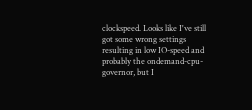clockspeed. Looks like I've still got some wrong settings resulting in low IO-speed and probably the ondemand-cpu-governor, but I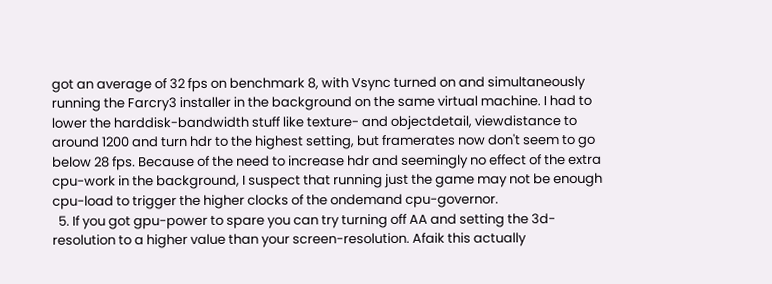got an average of 32 fps on benchmark 8, with Vsync turned on and simultaneously running the Farcry3 installer in the background on the same virtual machine. I had to lower the harddisk-bandwidth stuff like texture- and objectdetail, viewdistance to around 1200 and turn hdr to the highest setting, but framerates now don't seem to go below 28 fps. Because of the need to increase hdr and seemingly no effect of the extra cpu-work in the background, I suspect that running just the game may not be enough cpu-load to trigger the higher clocks of the ondemand cpu-governor.
  5. If you got gpu-power to spare you can try turning off AA and setting the 3d-resolution to a higher value than your screen-resolution. Afaik this actually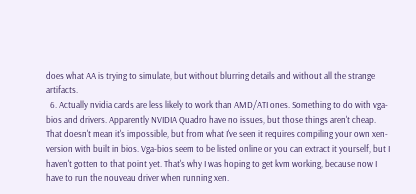does what AA is trying to simulate, but without blurring details and without all the strange artifacts.
  6. Actually nvidia cards are less likely to work than AMD/ATI ones. Something to do with vga-bios and drivers. Apparently NVIDIA Quadro have no issues, but those things aren't cheap. That doesn't mean it's impossible, but from what I've seen it requires compiling your own xen-version with built in bios. Vga-bios seem to be listed online or you can extract it yourself, but I haven't gotten to that point yet. That's why I was hoping to get kvm working, because now I have to run the nouveau driver when running xen.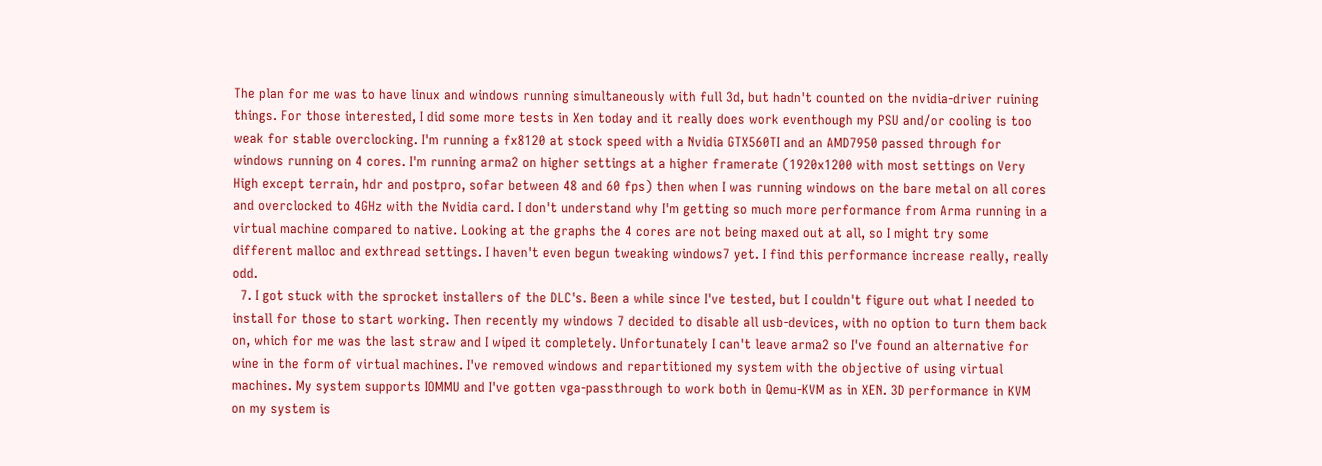The plan for me was to have linux and windows running simultaneously with full 3d, but hadn't counted on the nvidia-driver ruining things. For those interested, I did some more tests in Xen today and it really does work eventhough my PSU and/or cooling is too weak for stable overclocking. I'm running a fx8120 at stock speed with a Nvidia GTX560TI and an AMD7950 passed through for windows running on 4 cores. I'm running arma2 on higher settings at a higher framerate (1920x1200 with most settings on Very High except terrain, hdr and postpro, sofar between 48 and 60 fps) then when I was running windows on the bare metal on all cores and overclocked to 4GHz with the Nvidia card. I don't understand why I'm getting so much more performance from Arma running in a virtual machine compared to native. Looking at the graphs the 4 cores are not being maxed out at all, so I might try some different malloc and exthread settings. I haven't even begun tweaking windows7 yet. I find this performance increase really, really odd.
  7. I got stuck with the sprocket installers of the DLC's. Been a while since I've tested, but I couldn't figure out what I needed to install for those to start working. Then recently my windows 7 decided to disable all usb-devices, with no option to turn them back on, which for me was the last straw and I wiped it completely. Unfortunately I can't leave arma2 so I've found an alternative for wine in the form of virtual machines. I've removed windows and repartitioned my system with the objective of using virtual machines. My system supports IOMMU and I've gotten vga-passthrough to work both in Qemu-KVM as in XEN. 3D performance in KVM on my system is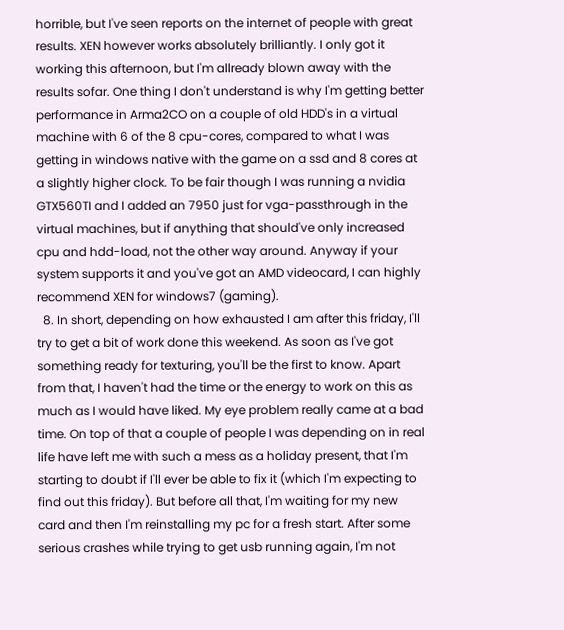horrible, but I've seen reports on the internet of people with great results. XEN however works absolutely brilliantly. I only got it working this afternoon, but I'm allready blown away with the results sofar. One thing I don't understand is why I'm getting better performance in Arma2CO on a couple of old HDD's in a virtual machine with 6 of the 8 cpu-cores, compared to what I was getting in windows native with the game on a ssd and 8 cores at a slightly higher clock. To be fair though I was running a nvidia GTX560TI and I added an 7950 just for vga-passthrough in the virtual machines, but if anything that should've only increased cpu and hdd-load, not the other way around. Anyway if your system supports it and you've got an AMD videocard, I can highly recommend XEN for windows7 (gaming).
  8. In short, depending on how exhausted I am after this friday, I'll try to get a bit of work done this weekend. As soon as I've got something ready for texturing, you'll be the first to know. Apart from that, I haven't had the time or the energy to work on this as much as I would have liked. My eye problem really came at a bad time. On top of that a couple of people I was depending on in real life have left me with such a mess as a holiday present, that I'm starting to doubt if I'll ever be able to fix it (which I'm expecting to find out this friday). But before all that, I'm waiting for my new card and then I'm reinstalling my pc for a fresh start. After some serious crashes while trying to get usb running again, I'm not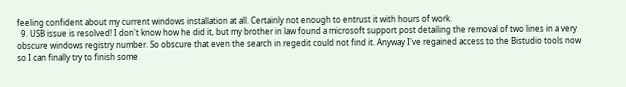feeling confident about my current windows installation at all. Certainly not enough to entrust it with hours of work.
  9. USB issue is resolved! I don't know how he did it, but my brother in law found a microsoft support post detailing the removal of two lines in a very obscure windows registry number. So obscure that even the search in regedit could not find it. Anyway I've regained access to the Bistudio tools now so I can finally try to finish some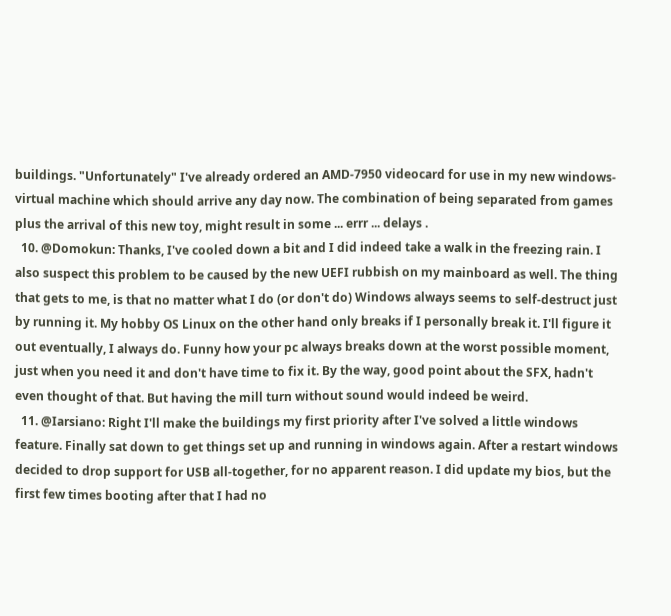buildings. "Unfortunately" I've already ordered an AMD-7950 videocard for use in my new windows-virtual machine which should arrive any day now. The combination of being separated from games plus the arrival of this new toy, might result in some ... errr ... delays .
  10. @Domokun: Thanks, I've cooled down a bit and I did indeed take a walk in the freezing rain. I also suspect this problem to be caused by the new UEFI rubbish on my mainboard as well. The thing that gets to me, is that no matter what I do (or don't do) Windows always seems to self-destruct just by running it. My hobby OS Linux on the other hand only breaks if I personally break it. I'll figure it out eventually, I always do. Funny how your pc always breaks down at the worst possible moment, just when you need it and don't have time to fix it. By the way, good point about the SFX, hadn't even thought of that. But having the mill turn without sound would indeed be weird.
  11. @Iarsiano: Right I'll make the buildings my first priority after I've solved a little windows feature. Finally sat down to get things set up and running in windows again. After a restart windows decided to drop support for USB all-together, for no apparent reason. I did update my bios, but the first few times booting after that I had no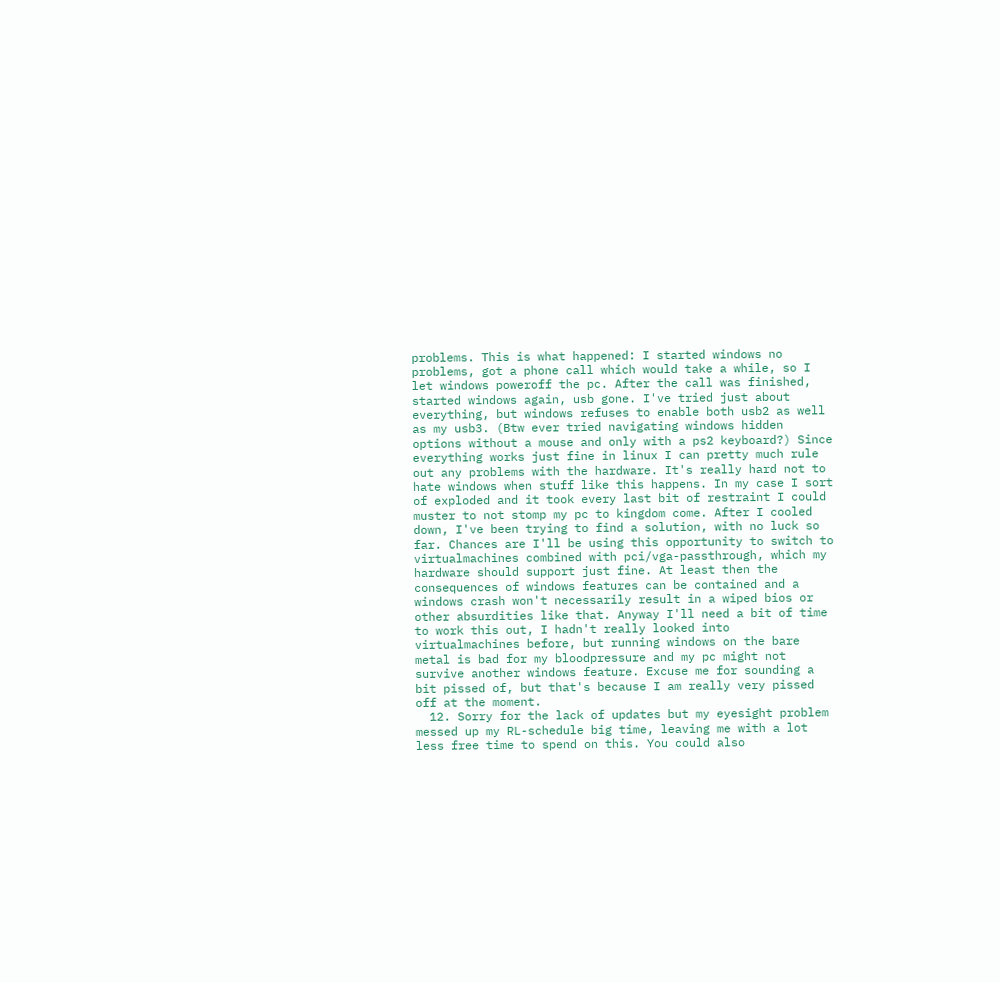problems. This is what happened: I started windows no problems, got a phone call which would take a while, so I let windows poweroff the pc. After the call was finished, started windows again, usb gone. I've tried just about everything, but windows refuses to enable both usb2 as well as my usb3. (Btw ever tried navigating windows hidden options without a mouse and only with a ps2 keyboard?) Since everything works just fine in linux I can pretty much rule out any problems with the hardware. It's really hard not to hate windows when stuff like this happens. In my case I sort of exploded and it took every last bit of restraint I could muster to not stomp my pc to kingdom come. After I cooled down, I've been trying to find a solution, with no luck so far. Chances are I'll be using this opportunity to switch to virtualmachines combined with pci/vga-passthrough, which my hardware should support just fine. At least then the consequences of windows features can be contained and a windows crash won't necessarily result in a wiped bios or other absurdities like that. Anyway I'll need a bit of time to work this out, I hadn't really looked into virtualmachines before, but running windows on the bare metal is bad for my bloodpressure and my pc might not survive another windows feature. Excuse me for sounding a bit pissed of, but that's because I am really very pissed off at the moment.
  12. Sorry for the lack of updates but my eyesight problem messed up my RL-schedule big time, leaving me with a lot less free time to spend on this. You could also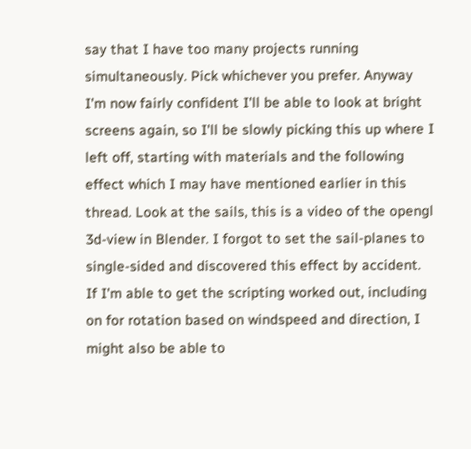say that I have too many projects running simultaneously. Pick whichever you prefer. Anyway I'm now fairly confident I'll be able to look at bright screens again, so I'll be slowly picking this up where I left off, starting with materials and the following effect which I may have mentioned earlier in this thread. Look at the sails, this is a video of the opengl 3d-view in Blender. I forgot to set the sail-planes to single-sided and discovered this effect by accident. If I'm able to get the scripting worked out, including on for rotation based on windspeed and direction, I might also be able to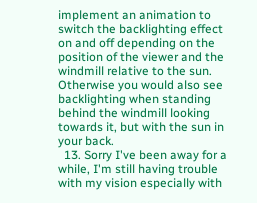implement an animation to switch the backlighting effect on and off depending on the position of the viewer and the windmill relative to the sun. Otherwise you would also see backlighting when standing behind the windmill looking towards it, but with the sun in your back.
  13. Sorry I've been away for a while, I'm still having trouble with my vision especially with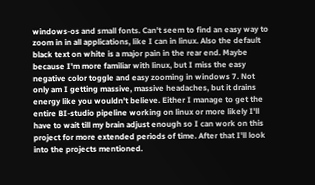windows-os and small fonts. Can't seem to find an easy way to zoom in in all applications, like I can in linux. Also the default black text on white is a major pain in the rear end. Maybe because I'm more familiar with linux, but I miss the easy negative color toggle and easy zooming in windows 7. Not only am I getting massive, massive headaches, but it drains energy like you wouldn't believe. Either I manage to get the entire BI-studio pipeline working on linux or more likely I'll have to wait till my brain adjust enough so I can work on this project for more extended periods of time. After that I'll look into the projects mentioned.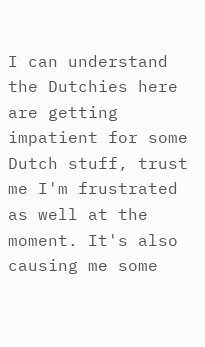I can understand the Dutchies here are getting impatient for some Dutch stuff, trust me I'm frustrated as well at the moment. It's also causing me some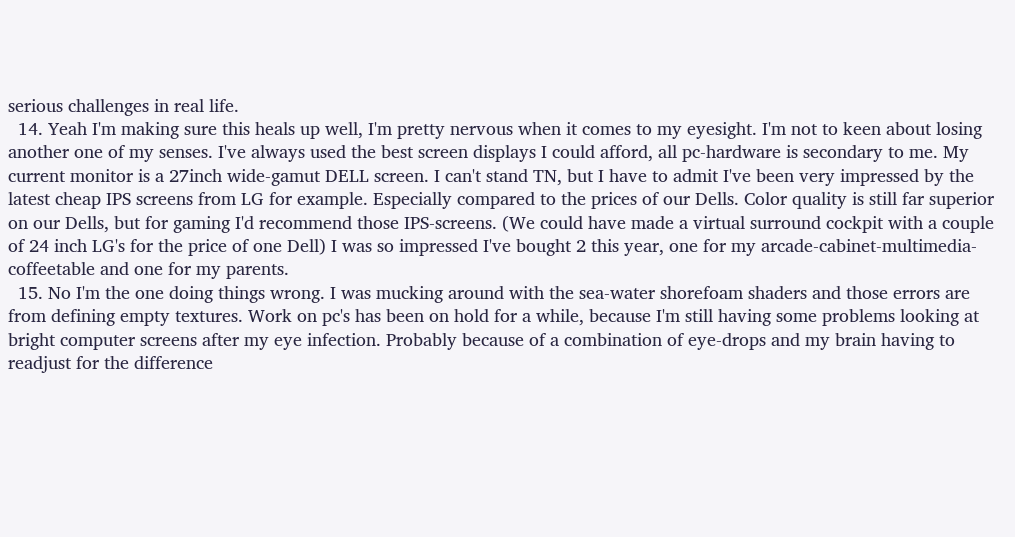serious challenges in real life.
  14. Yeah I'm making sure this heals up well, I'm pretty nervous when it comes to my eyesight. I'm not to keen about losing another one of my senses. I've always used the best screen displays I could afford, all pc-hardware is secondary to me. My current monitor is a 27inch wide-gamut DELL screen. I can't stand TN, but I have to admit I've been very impressed by the latest cheap IPS screens from LG for example. Especially compared to the prices of our Dells. Color quality is still far superior on our Dells, but for gaming I'd recommend those IPS-screens. (We could have made a virtual surround cockpit with a couple of 24 inch LG's for the price of one Dell) I was so impressed I've bought 2 this year, one for my arcade-cabinet-multimedia-coffeetable and one for my parents.
  15. No I'm the one doing things wrong. I was mucking around with the sea-water shorefoam shaders and those errors are from defining empty textures. Work on pc's has been on hold for a while, because I'm still having some problems looking at bright computer screens after my eye infection. Probably because of a combination of eye-drops and my brain having to readjust for the difference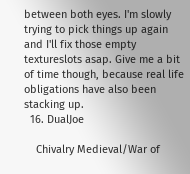between both eyes. I'm slowly trying to pick things up again and I'll fix those empty textureslots asap. Give me a bit of time though, because real life obligations have also been stacking up.
  16. DualJoe

    Chivalry Medieval/War of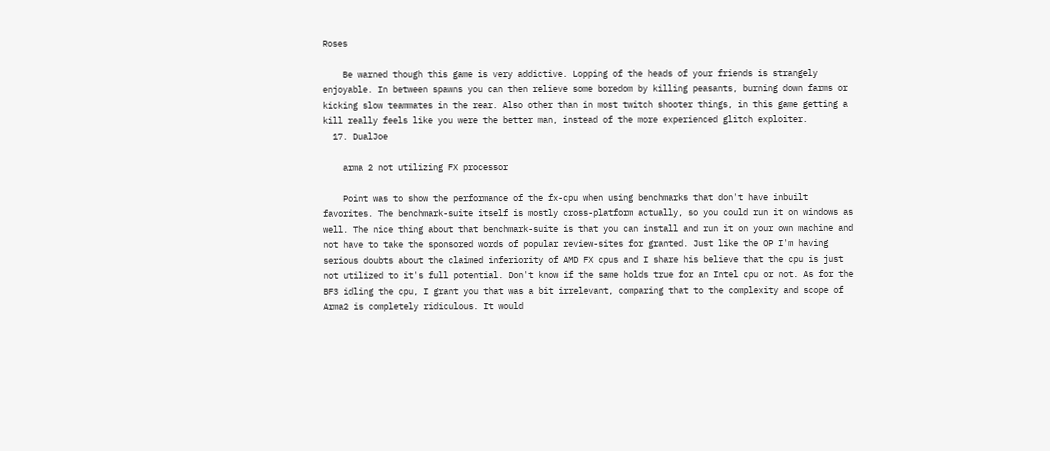Roses

    Be warned though this game is very addictive. Lopping of the heads of your friends is strangely enjoyable. In between spawns you can then relieve some boredom by killing peasants, burning down farms or kicking slow teammates in the rear. Also other than in most twitch shooter things, in this game getting a kill really feels like you were the better man, instead of the more experienced glitch exploiter.
  17. DualJoe

    arma 2 not utilizing FX processor

    Point was to show the performance of the fx-cpu when using benchmarks that don't have inbuilt favorites. The benchmark-suite itself is mostly cross-platform actually, so you could run it on windows as well. The nice thing about that benchmark-suite is that you can install and run it on your own machine and not have to take the sponsored words of popular review-sites for granted. Just like the OP I'm having serious doubts about the claimed inferiority of AMD FX cpus and I share his believe that the cpu is just not utilized to it's full potential. Don't know if the same holds true for an Intel cpu or not. As for the BF3 idling the cpu, I grant you that was a bit irrelevant, comparing that to the complexity and scope of Arma2 is completely ridiculous. It would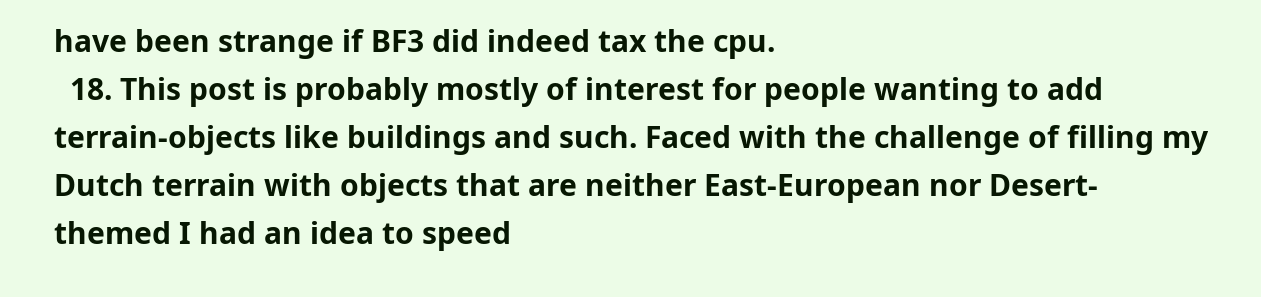have been strange if BF3 did indeed tax the cpu.
  18. This post is probably mostly of interest for people wanting to add terrain-objects like buildings and such. Faced with the challenge of filling my Dutch terrain with objects that are neither East-European nor Desert-themed I had an idea to speed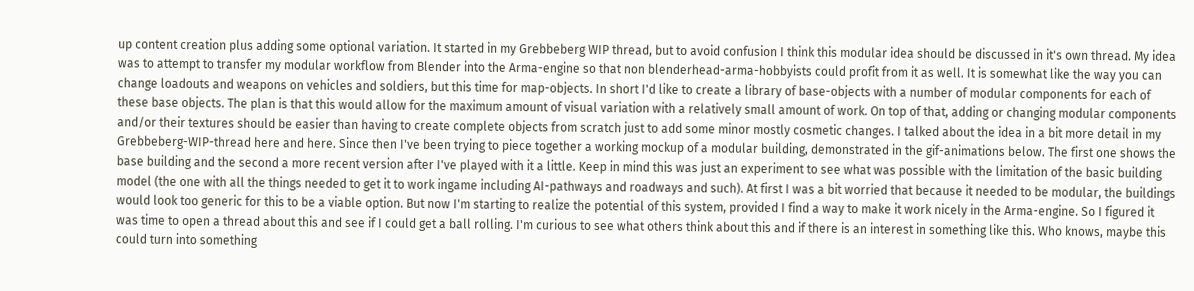up content creation plus adding some optional variation. It started in my Grebbeberg WIP thread, but to avoid confusion I think this modular idea should be discussed in it's own thread. My idea was to attempt to transfer my modular workflow from Blender into the Arma-engine so that non blenderhead-arma-hobbyists could profit from it as well. It is somewhat like the way you can change loadouts and weapons on vehicles and soldiers, but this time for map-objects. In short I'd like to create a library of base-objects with a number of modular components for each of these base objects. The plan is that this would allow for the maximum amount of visual variation with a relatively small amount of work. On top of that, adding or changing modular components and/or their textures should be easier than having to create complete objects from scratch just to add some minor mostly cosmetic changes. I talked about the idea in a bit more detail in my Grebbeberg-WIP-thread here and here. Since then I've been trying to piece together a working mockup of a modular building, demonstrated in the gif-animations below. The first one shows the base building and the second a more recent version after I've played with it a little. Keep in mind this was just an experiment to see what was possible with the limitation of the basic building model (the one with all the things needed to get it to work ingame including AI-pathways and roadways and such). At first I was a bit worried that because it needed to be modular, the buildings would look too generic for this to be a viable option. But now I'm starting to realize the potential of this system, provided I find a way to make it work nicely in the Arma-engine. So I figured it was time to open a thread about this and see if I could get a ball rolling. I'm curious to see what others think about this and if there is an interest in something like this. Who knows, maybe this could turn into something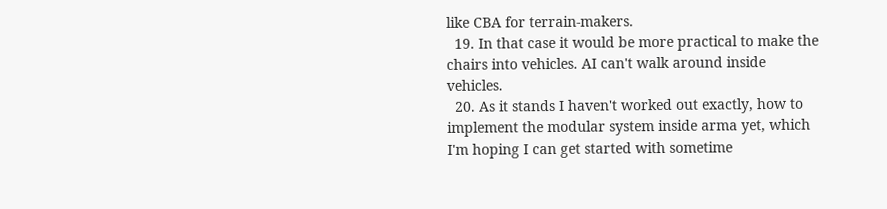like CBA for terrain-makers.
  19. In that case it would be more practical to make the chairs into vehicles. AI can't walk around inside vehicles.
  20. As it stands I haven't worked out exactly, how to implement the modular system inside arma yet, which I'm hoping I can get started with sometime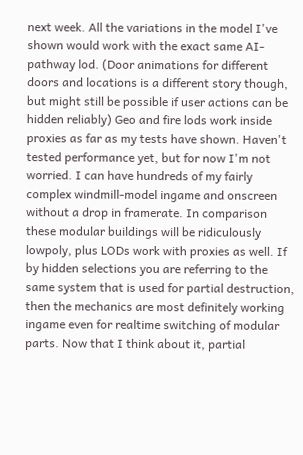next week. All the variations in the model I've shown would work with the exact same AI-pathway lod. (Door animations for different doors and locations is a different story though, but might still be possible if user actions can be hidden reliably) Geo and fire lods work inside proxies as far as my tests have shown. Haven't tested performance yet, but for now I'm not worried. I can have hundreds of my fairly complex windmill-model ingame and onscreen without a drop in framerate. In comparison these modular buildings will be ridiculously lowpoly, plus LODs work with proxies as well. If by hidden selections you are referring to the same system that is used for partial destruction, then the mechanics are most definitely working ingame even for realtime switching of modular parts. Now that I think about it, partial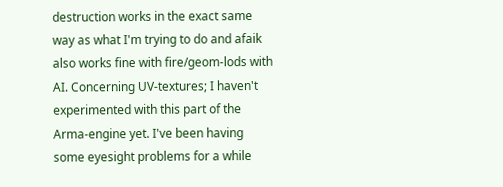destruction works in the exact same way as what I'm trying to do and afaik also works fine with fire/geom-lods with AI. Concerning UV-textures; I haven't experimented with this part of the Arma-engine yet. I've been having some eyesight problems for a while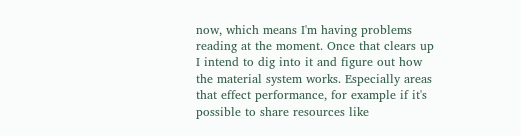now, which means I'm having problems reading at the moment. Once that clears up I intend to dig into it and figure out how the material system works. Especially areas that effect performance, for example if it's possible to share resources like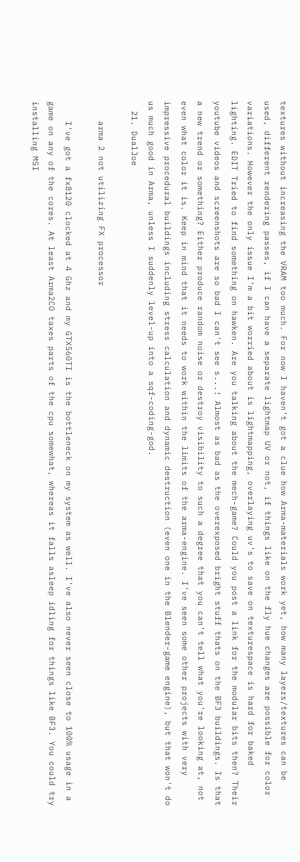textures without increasing the VRAM too much. For now I haven't got a clue how Arma-materials work yet, how many layers/textures can be used, different rendering passes, if I can have a separate lightmap UV or not, if things like on the fly hue changes are possible for color variations. However the only issue I'm a bit worried about is lightmapping, overlaying uv's to save on texturespace is hard for baked lighting. EDIT Tried to find something on hawken. Are you talking about the mech-game? Could you post a link for the modular bits then? Their youtube videos and screenshots are so bad I can't see s...! Almost as bad as the overexposed bright stuff thats on the BF3 buildings. Is that a new trend or something? Either produce random noise or destroy visibility to such a degree that you can't tell what you're looking at, not even what color it is. Keep in mind that it needs to work within the limits of the arma-engine. I've seen some other projects with very impressive procedural buildings including stress calculation and dynamic destruction (even one in the Blender-game engine), but that won't do us much good in Arma, unless I suddenly level-up into a sqf-coding-god.
  21. DualJoe

    arma 2 not utilizing FX processor

    I've got a fx8120 clocked at 4 Ghz and my GTX560TI is the bottleneck on my system as well. I've also never seen close to 100% usage in a game on any of the cores. At least Arma2CO taxes parts of the cpu somewhat, whereas it falls asleep idling for things like BF3. You could try installing MSI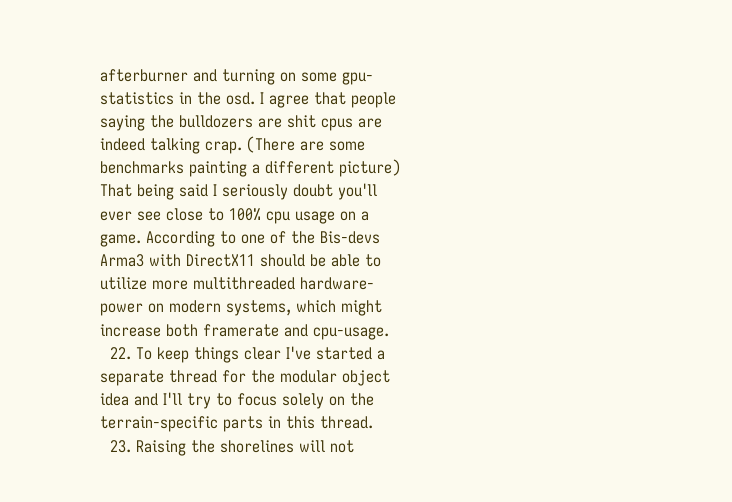afterburner and turning on some gpu-statistics in the osd. I agree that people saying the bulldozers are shit cpus are indeed talking crap. (There are some benchmarks painting a different picture) That being said I seriously doubt you'll ever see close to 100% cpu usage on a game. According to one of the Bis-devs Arma3 with DirectX11 should be able to utilize more multithreaded hardware-power on modern systems, which might increase both framerate and cpu-usage.
  22. To keep things clear I've started a separate thread for the modular object idea and I'll try to focus solely on the terrain-specific parts in this thread.
  23. Raising the shorelines will not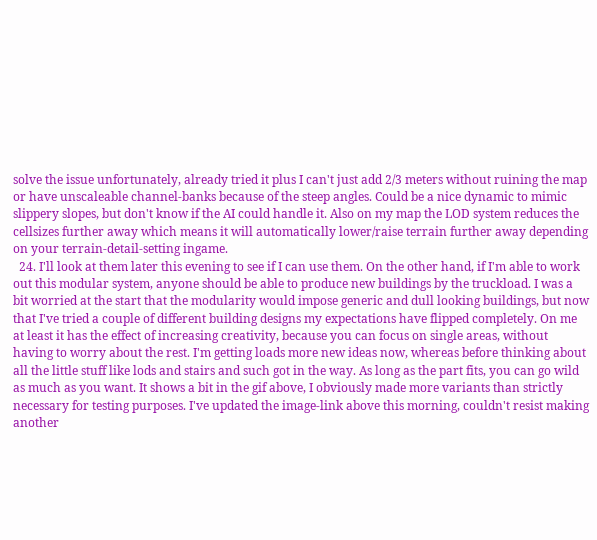solve the issue unfortunately, already tried it plus I can't just add 2/3 meters without ruining the map or have unscaleable channel-banks because of the steep angles. Could be a nice dynamic to mimic slippery slopes, but don't know if the AI could handle it. Also on my map the LOD system reduces the cellsizes further away which means it will automatically lower/raise terrain further away depending on your terrain-detail-setting ingame.
  24. I'll look at them later this evening to see if I can use them. On the other hand, if I'm able to work out this modular system, anyone should be able to produce new buildings by the truckload. I was a bit worried at the start that the modularity would impose generic and dull looking buildings, but now that I've tried a couple of different building designs my expectations have flipped completely. On me at least it has the effect of increasing creativity, because you can focus on single areas, without having to worry about the rest. I'm getting loads more new ideas now, whereas before thinking about all the little stuff like lods and stairs and such got in the way. As long as the part fits, you can go wild as much as you want. It shows a bit in the gif above, I obviously made more variants than strictly necessary for testing purposes. I've updated the image-link above this morning, couldn't resist making another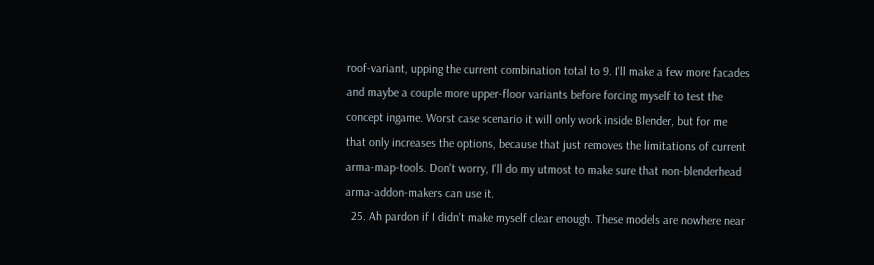roof-variant, upping the current combination total to 9. I'll make a few more facades and maybe a couple more upper-floor variants before forcing myself to test the concept ingame. Worst case scenario it will only work inside Blender, but for me that only increases the options, because that just removes the limitations of current arma-map-tools. Don't worry, I'll do my utmost to make sure that non-blenderhead arma-addon-makers can use it.
  25. Ah pardon if I didn't make myself clear enough. These models are nowhere near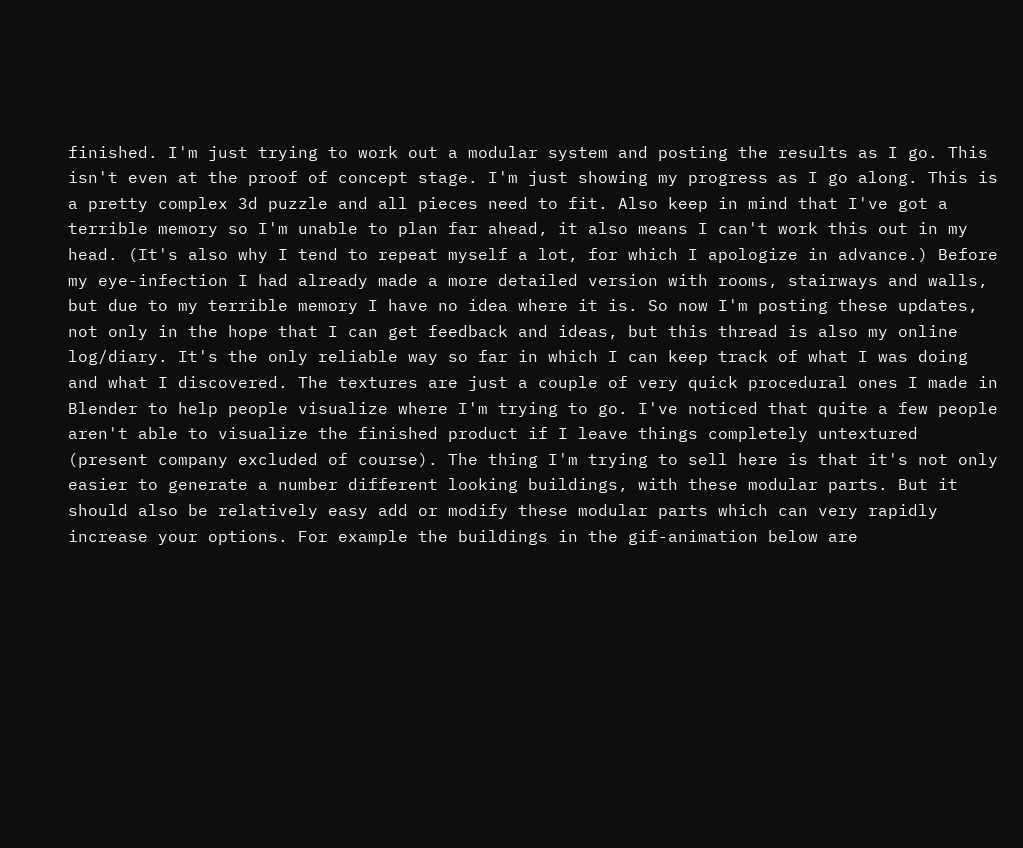finished. I'm just trying to work out a modular system and posting the results as I go. This isn't even at the proof of concept stage. I'm just showing my progress as I go along. This is a pretty complex 3d puzzle and all pieces need to fit. Also keep in mind that I've got a terrible memory so I'm unable to plan far ahead, it also means I can't work this out in my head. (It's also why I tend to repeat myself a lot, for which I apologize in advance.) Before my eye-infection I had already made a more detailed version with rooms, stairways and walls, but due to my terrible memory I have no idea where it is. So now I'm posting these updates, not only in the hope that I can get feedback and ideas, but this thread is also my online log/diary. It's the only reliable way so far in which I can keep track of what I was doing and what I discovered. The textures are just a couple of very quick procedural ones I made in Blender to help people visualize where I'm trying to go. I've noticed that quite a few people aren't able to visualize the finished product if I leave things completely untextured (present company excluded of course). The thing I'm trying to sell here is that it's not only easier to generate a number different looking buildings, with these modular parts. But it should also be relatively easy add or modify these modular parts which can very rapidly increase your options. For example the buildings in the gif-animation below are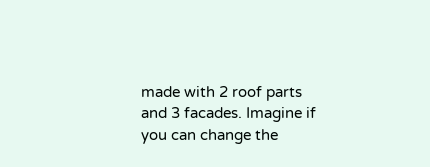made with 2 roof parts and 3 facades. Imagine if you can change the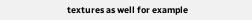textures as well for example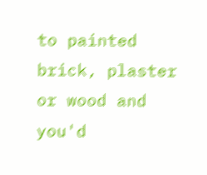to painted brick, plaster or wood and you'd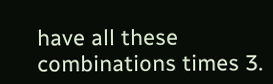have all these combinations times 3.